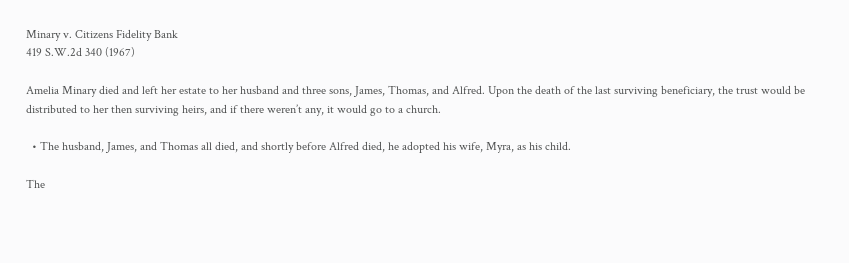Minary v. Citizens Fidelity Bank
419 S.W.2d 340 (1967)

Amelia Minary died and left her estate to her husband and three sons, James, Thomas, and Alfred. Upon the death of the last surviving beneficiary, the trust would be distributed to her then surviving heirs, and if there weren’t any, it would go to a church.

  • The husband, James, and Thomas all died, and shortly before Alfred died, he adopted his wife, Myra, as his child.

The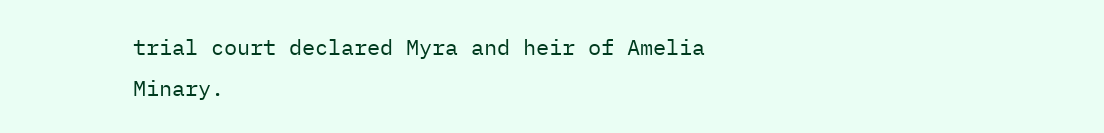trial court declared Myra and heir of Amelia Minary.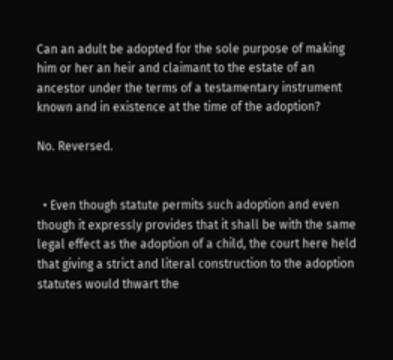Can an adult be adopted for the sole purpose of making him or her an heir and claimant to the estate of an ancestor under the terms of a testamentary instrument known and in existence at the time of the adoption?

No. Reversed.


  • Even though statute permits such adoption and even though it expressly provides that it shall be with the same legal effect as the adoption of a child, the court here held that giving a strict and literal construction to the adoption statutes would thwart the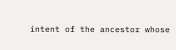intent of the ancestor whose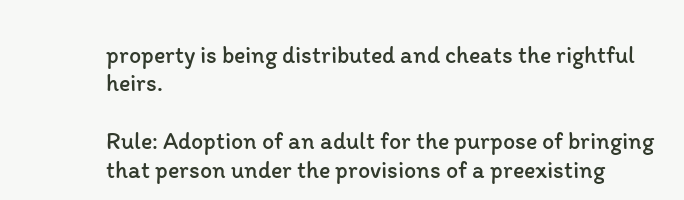property is being distributed and cheats the rightful heirs.

Rule: Adoption of an adult for the purpose of bringing that person under the provisions of a preexisting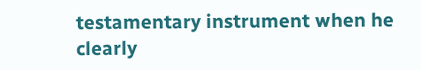testamentary instrument when he clearly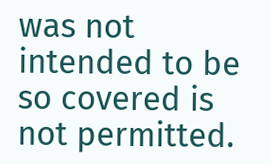was not intended to be so covered is not permitted.